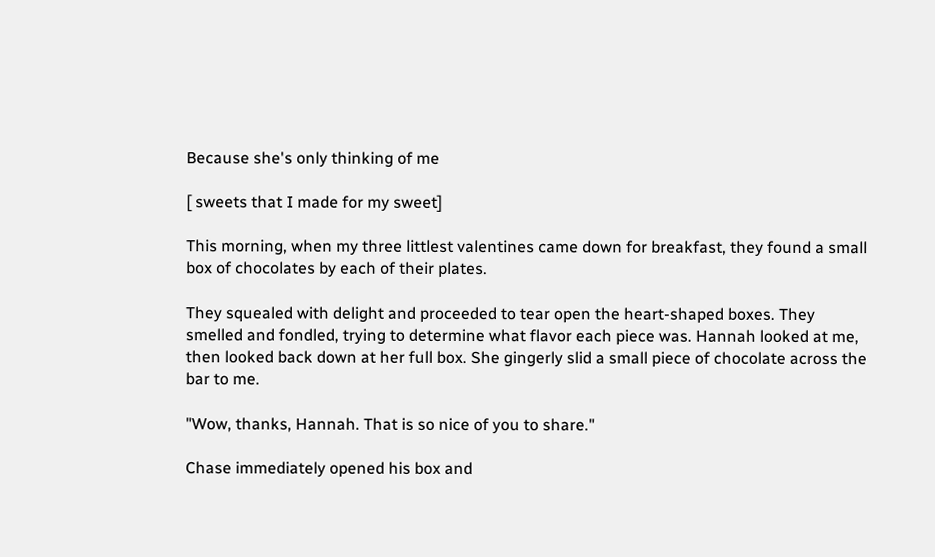Because she's only thinking of me

[ sweets that I made for my sweet]

This morning, when my three littlest valentines came down for breakfast, they found a small box of chocolates by each of their plates.

They squealed with delight and proceeded to tear open the heart-shaped boxes. They smelled and fondled, trying to determine what flavor each piece was. Hannah looked at me, then looked back down at her full box. She gingerly slid a small piece of chocolate across the bar to me.

"Wow, thanks, Hannah. That is so nice of you to share."

Chase immediately opened his box and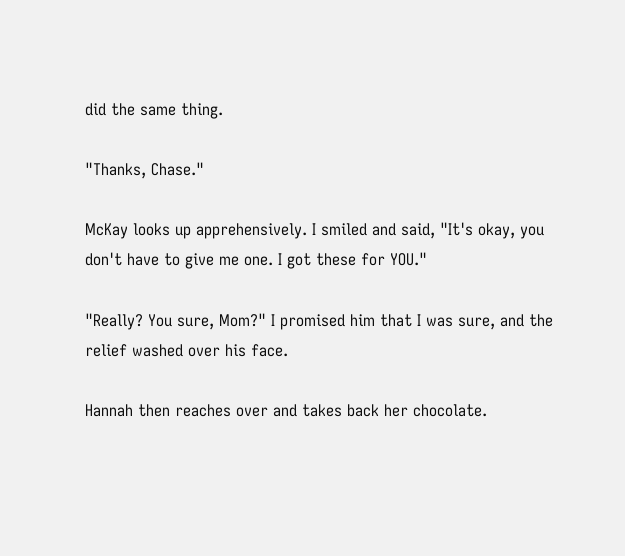did the same thing.

"Thanks, Chase."

McKay looks up apprehensively. I smiled and said, "It's okay, you don't have to give me one. I got these for YOU."

"Really? You sure, Mom?" I promised him that I was sure, and the relief washed over his face.

Hannah then reaches over and takes back her chocolate.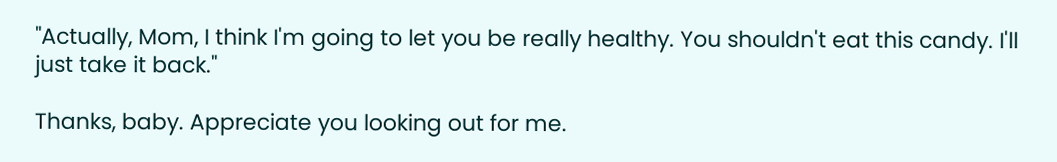"Actually, Mom, I think I'm going to let you be really healthy. You shouldn't eat this candy. I'll just take it back."

Thanks, baby. Appreciate you looking out for me.